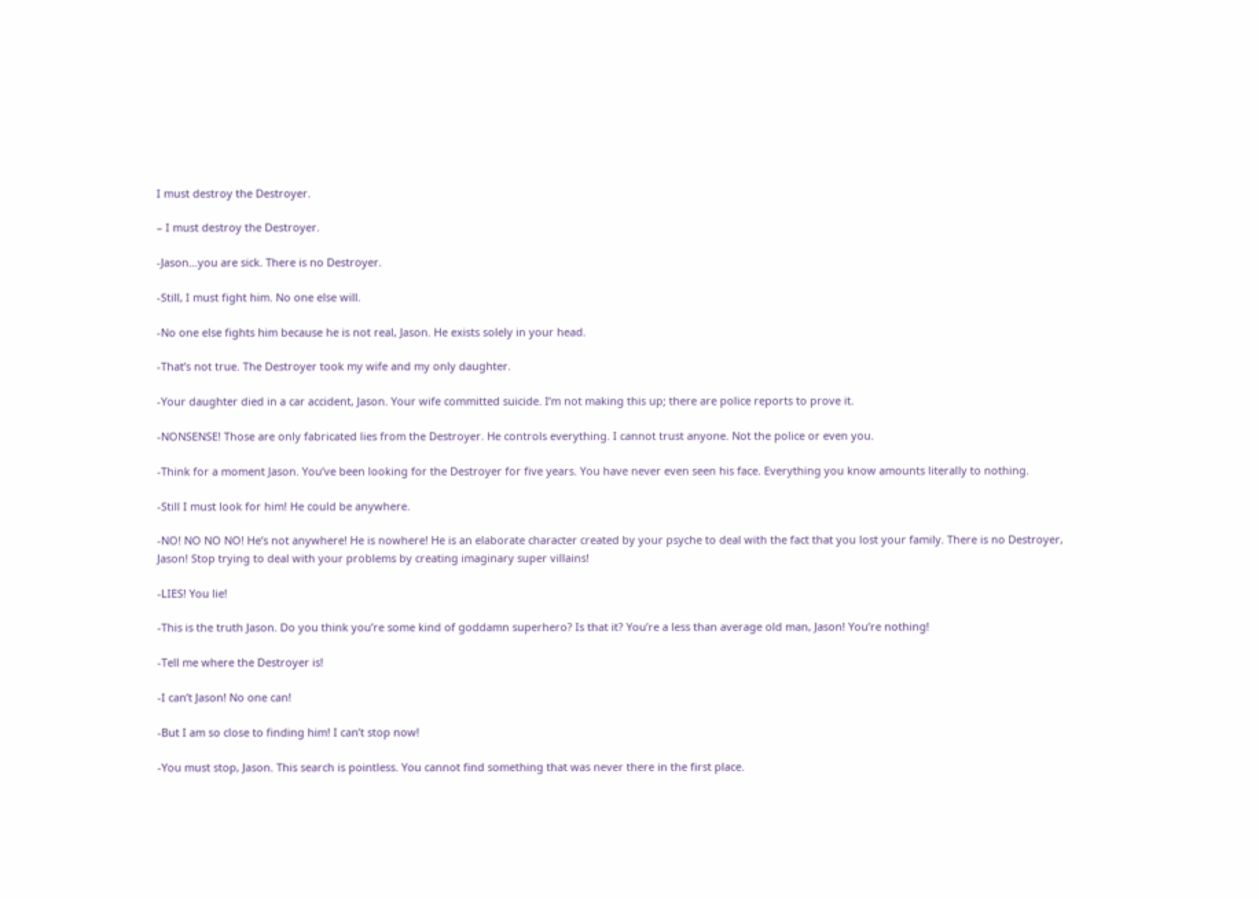I must destroy the Destroyer.

– I must destroy the Destroyer.

-Jason…you are sick. There is no Destroyer.

-Still, I must fight him. No one else will.

-No one else fights him because he is not real, Jason. He exists solely in your head.

-That’s not true. The Destroyer took my wife and my only daughter.

-Your daughter died in a car accident, Jason. Your wife committed suicide. I’m not making this up; there are police reports to prove it.

-NONSENSE! Those are only fabricated lies from the Destroyer. He controls everything. I cannot trust anyone. Not the police or even you.

-Think for a moment Jason. You’ve been looking for the Destroyer for five years. You have never even seen his face. Everything you know amounts literally to nothing.

-Still I must look for him! He could be anywhere.

-NO! NO NO NO! He’s not anywhere! He is nowhere! He is an elaborate character created by your psyche to deal with the fact that you lost your family. There is no Destroyer, Jason! Stop trying to deal with your problems by creating imaginary super villains!

-LIES! You lie!

-This is the truth Jason. Do you think you’re some kind of goddamn superhero? Is that it? You’re a less than average old man, Jason! You’re nothing!

-Tell me where the Destroyer is!

-I can’t Jason! No one can!

-But I am so close to finding him! I can’t stop now!

-You must stop, Jason. This search is pointless. You cannot find something that was never there in the first place.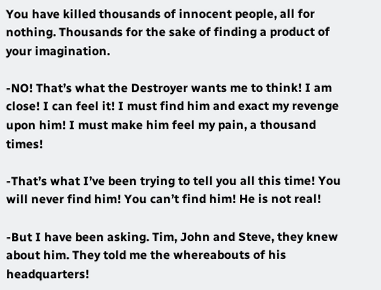You have killed thousands of innocent people, all for nothing. Thousands for the sake of finding a product of your imagination.

-NO! That’s what the Destroyer wants me to think! I am close! I can feel it! I must find him and exact my revenge upon him! I must make him feel my pain, a thousand times!

-That’s what I’ve been trying to tell you all this time! You will never find him! You can’t find him! He is not real!

-But I have been asking. Tim, John and Steve, they knew about him. They told me the whereabouts of his headquarters!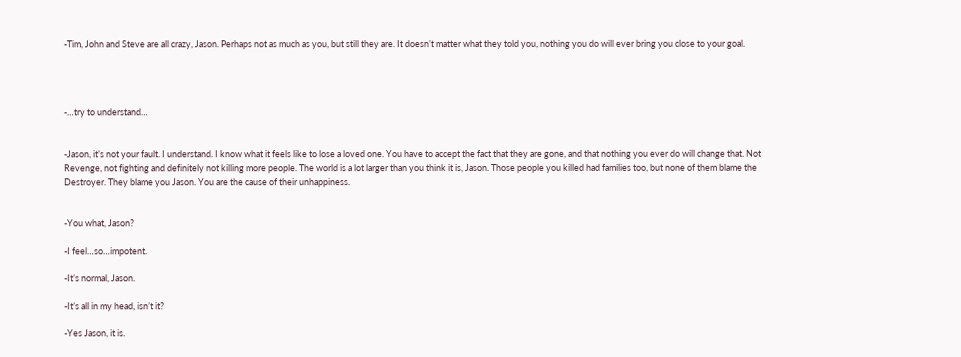-Tim, John and Steve are all crazy, Jason. Perhaps not as much as you, but still they are. It doesn’t matter what they told you, nothing you do will ever bring you close to your goal.




-…try to understand…


-Jason, it’s not your fault. I understand. I know what it feels like to lose a loved one. You have to accept the fact that they are gone, and that nothing you ever do will change that. Not Revenge, not fighting and definitely not killing more people. The world is a lot larger than you think it is, Jason. Those people you killed had families too, but none of them blame the Destroyer. They blame you Jason. You are the cause of their unhappiness.


-You what, Jason?

-I feel…so…impotent.

-It’s normal, Jason.

-It’s all in my head, isn’t it?

-Yes Jason, it is.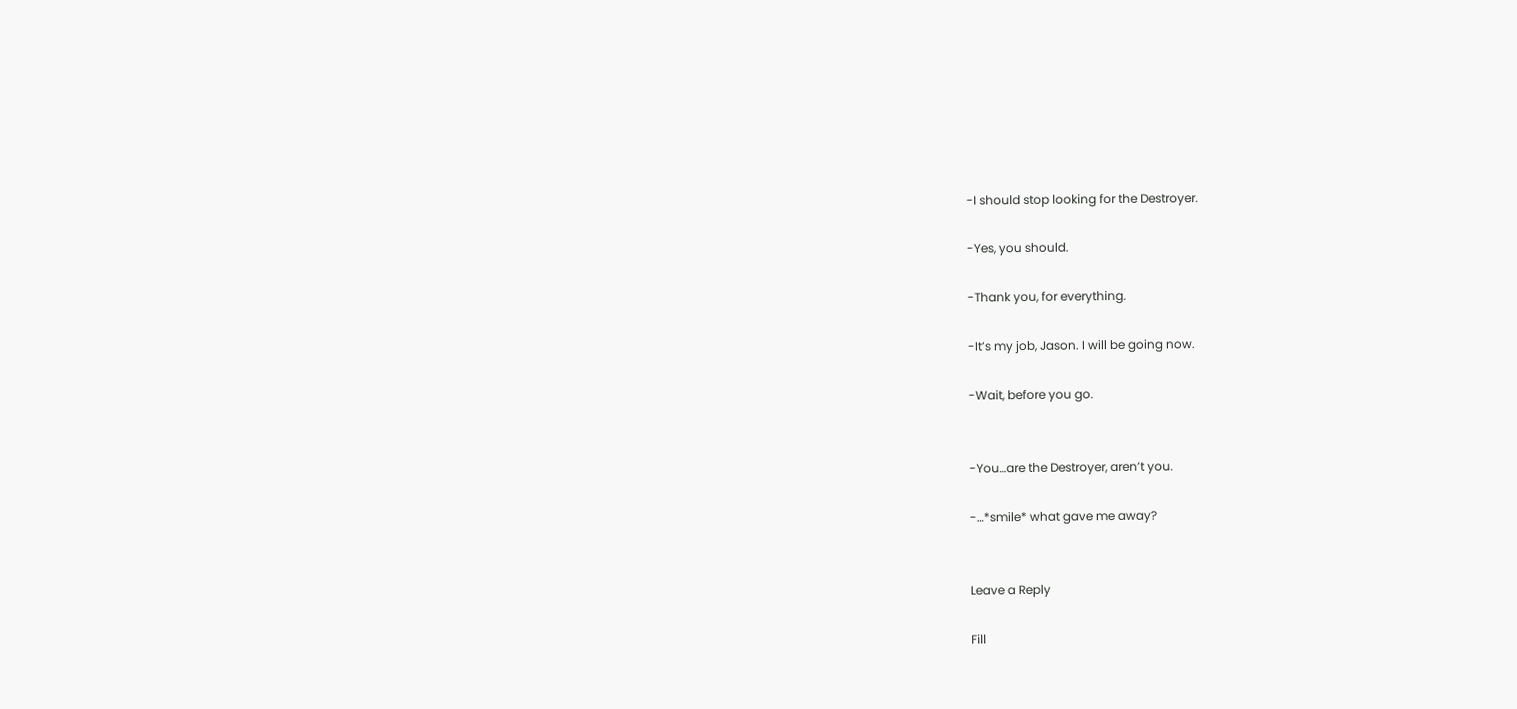-I should stop looking for the Destroyer.

-Yes, you should.

-Thank you, for everything.

-It’s my job, Jason. I will be going now.

-Wait, before you go.


-You…are the Destroyer, aren’t you.

-…*smile* what gave me away?


Leave a Reply

Fill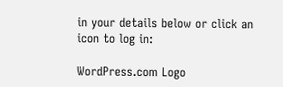in your details below or click an icon to log in:

WordPress.com Logo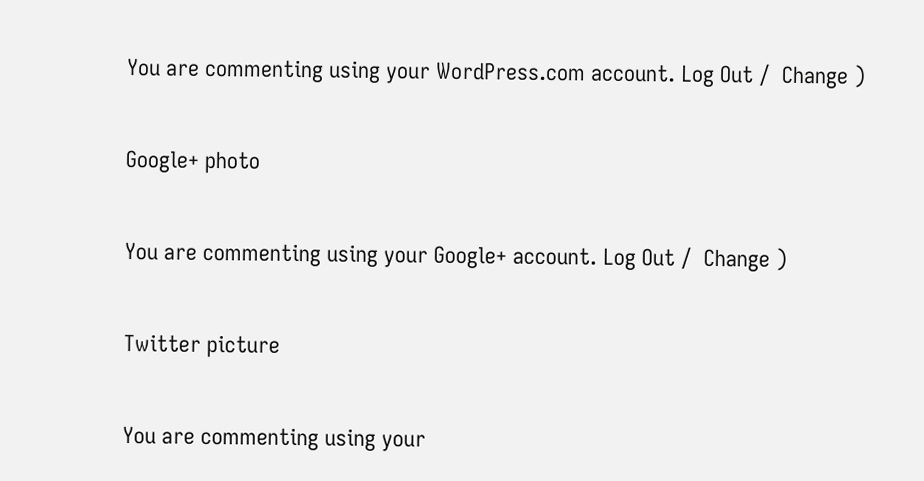You are commenting using your WordPress.com account. Log Out /  Change )

Google+ photo

You are commenting using your Google+ account. Log Out /  Change )

Twitter picture

You are commenting using your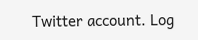Twitter account. Log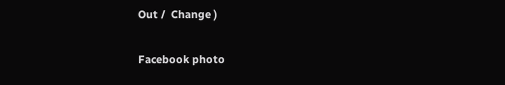Out /  Change )

Facebook photo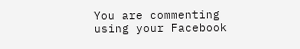You are commenting using your Facebook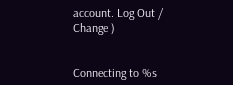account. Log Out /  Change )


Connecting to %s